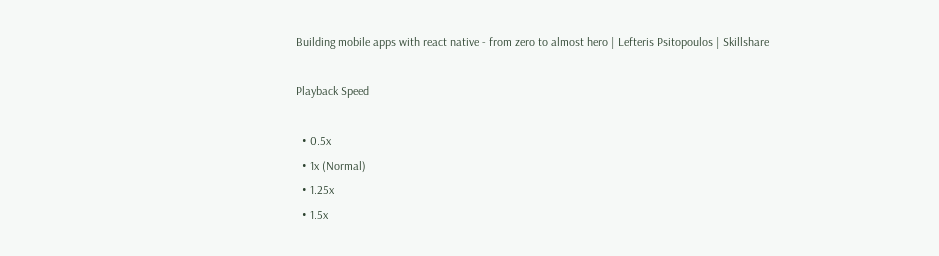Building mobile apps with react native - from zero to almost hero | Lefteris Psitopoulos | Skillshare

Playback Speed

  • 0.5x
  • 1x (Normal)
  • 1.25x
  • 1.5x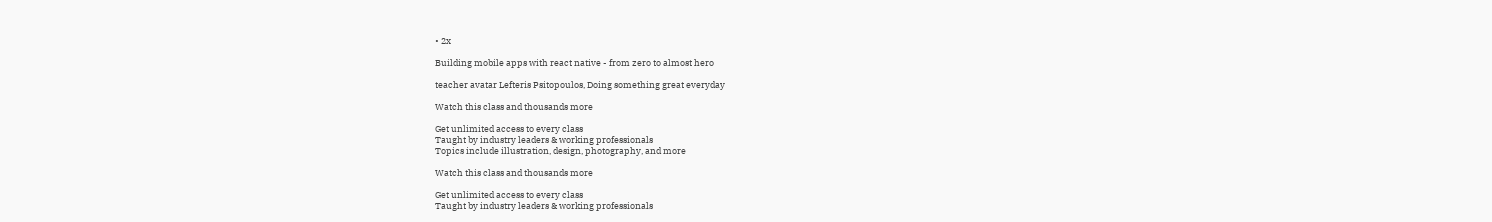• 2x

Building mobile apps with react native - from zero to almost hero

teacher avatar Lefteris Psitopoulos, Doing something great everyday

Watch this class and thousands more

Get unlimited access to every class
Taught by industry leaders & working professionals
Topics include illustration, design, photography, and more

Watch this class and thousands more

Get unlimited access to every class
Taught by industry leaders & working professionals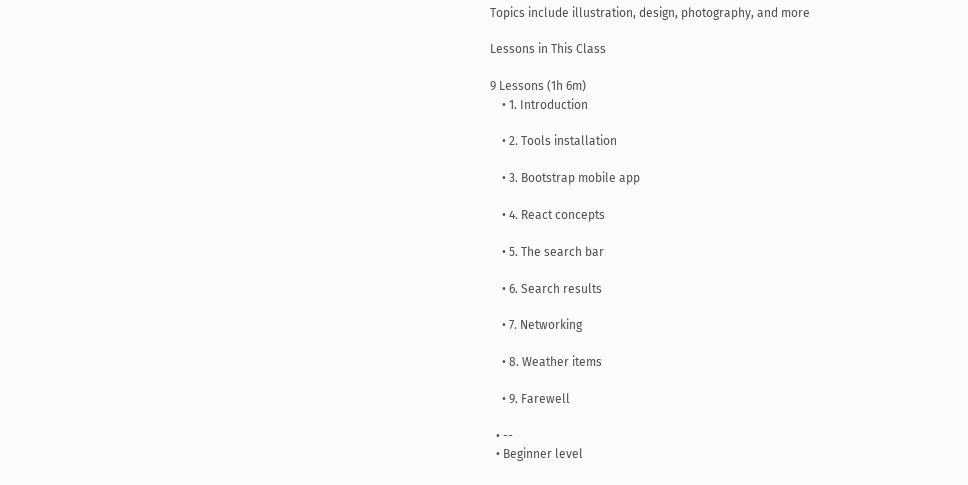Topics include illustration, design, photography, and more

Lessons in This Class

9 Lessons (1h 6m)
    • 1. Introduction

    • 2. Tools installation

    • 3. Bootstrap mobile app

    • 4. React concepts

    • 5. The search bar

    • 6. Search results

    • 7. Networking

    • 8. Weather items

    • 9. Farewell

  • --
  • Beginner level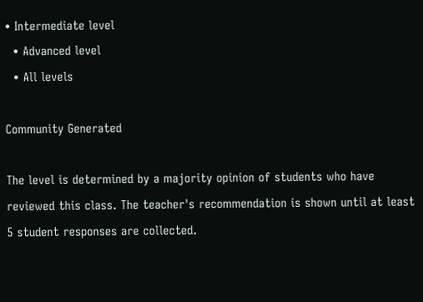• Intermediate level
  • Advanced level
  • All levels

Community Generated

The level is determined by a majority opinion of students who have reviewed this class. The teacher's recommendation is shown until at least 5 student responses are collected.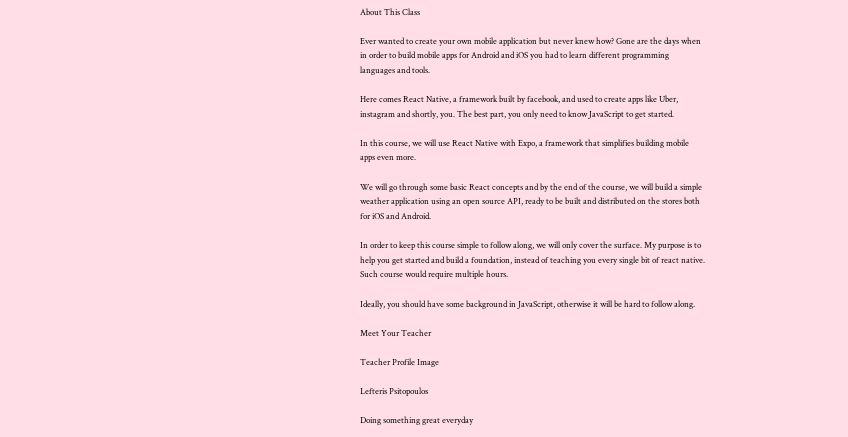About This Class

Ever wanted to create your own mobile application but never knew how? Gone are the days when in order to build mobile apps for Android and iOS you had to learn different programming languages and tools.

Here comes React Native, a framework built by facebook, and used to create apps like Uber, instagram and shortly, you. The best part, you only need to know JavaScript to get started.

In this course, we will use React Native with Expo, a framework that simplifies building mobile apps even more.

We will go through some basic React concepts and by the end of the course, we will build a simple weather application using an open source API, ready to be built and distributed on the stores both for iOS and Android.

In order to keep this course simple to follow along, we will only cover the surface. My purpose is to help you get started and build a foundation, instead of teaching you every single bit of react native. Such course would require multiple hours.

Ideally, you should have some background in JavaScript, otherwise it will be hard to follow along.

Meet Your Teacher

Teacher Profile Image

Lefteris Psitopoulos

Doing something great everyday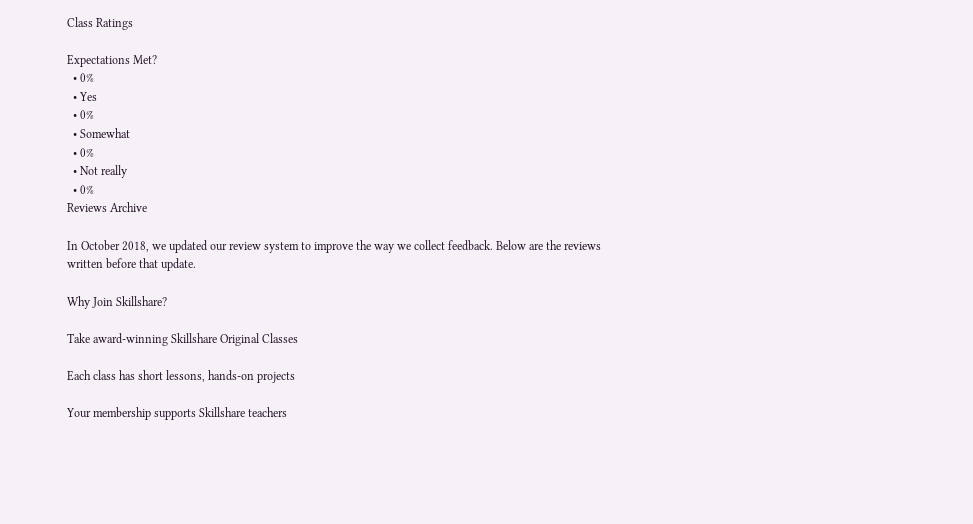Class Ratings

Expectations Met?
  • 0%
  • Yes
  • 0%
  • Somewhat
  • 0%
  • Not really
  • 0%
Reviews Archive

In October 2018, we updated our review system to improve the way we collect feedback. Below are the reviews written before that update.

Why Join Skillshare?

Take award-winning Skillshare Original Classes

Each class has short lessons, hands-on projects

Your membership supports Skillshare teachers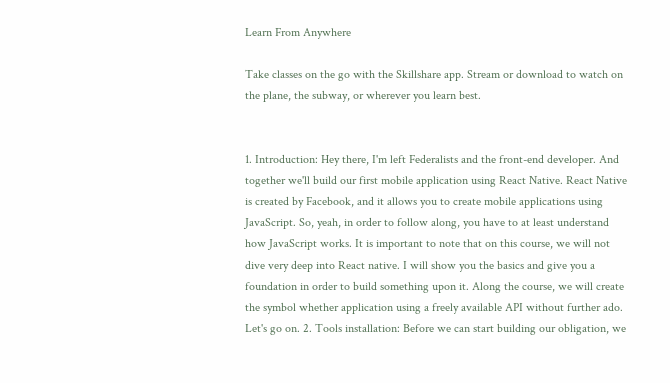Learn From Anywhere

Take classes on the go with the Skillshare app. Stream or download to watch on the plane, the subway, or wherever you learn best.


1. Introduction: Hey there, I'm left Federalists and the front-end developer. And together we'll build our first mobile application using React Native. React Native is created by Facebook, and it allows you to create mobile applications using JavaScript. So, yeah, in order to follow along, you have to at least understand how JavaScript works. It is important to note that on this course, we will not dive very deep into React native. I will show you the basics and give you a foundation in order to build something upon it. Along the course, we will create the symbol whether application using a freely available API without further ado. Let's go on. 2. Tools installation: Before we can start building our obligation, we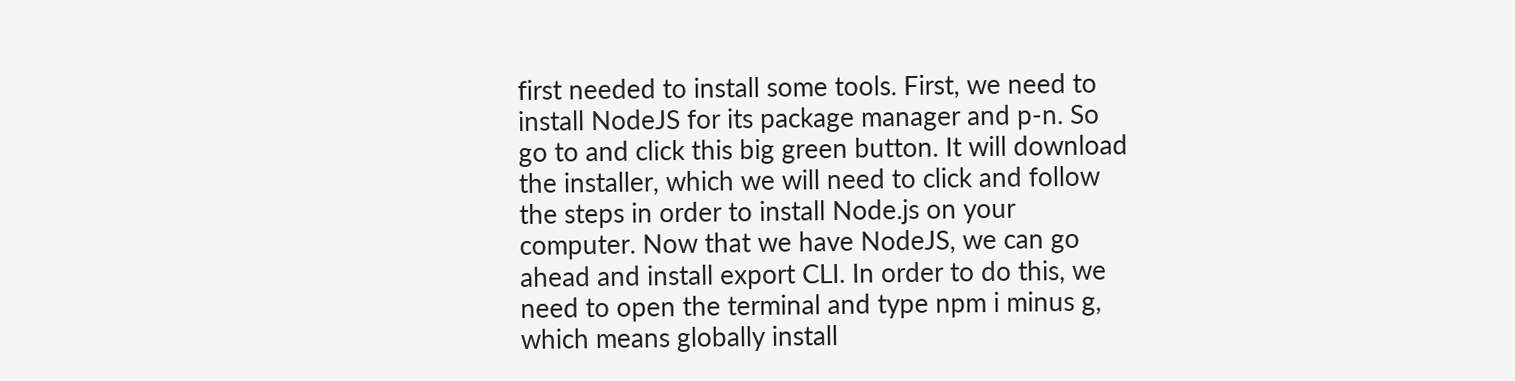first needed to install some tools. First, we need to install NodeJS for its package manager and p-n. So go to and click this big green button. It will download the installer, which we will need to click and follow the steps in order to install Node.js on your computer. Now that we have NodeJS, we can go ahead and install export CLI. In order to do this, we need to open the terminal and type npm i minus g, which means globally install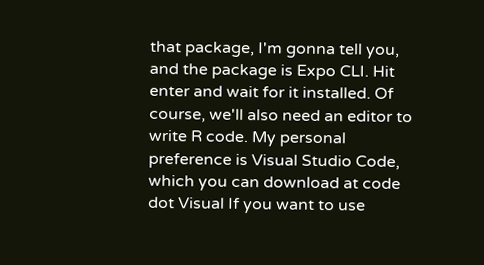that package, I'm gonna tell you, and the package is Expo CLI. Hit enter and wait for it installed. Of course, we'll also need an editor to write R code. My personal preference is Visual Studio Code, which you can download at code dot Visual If you want to use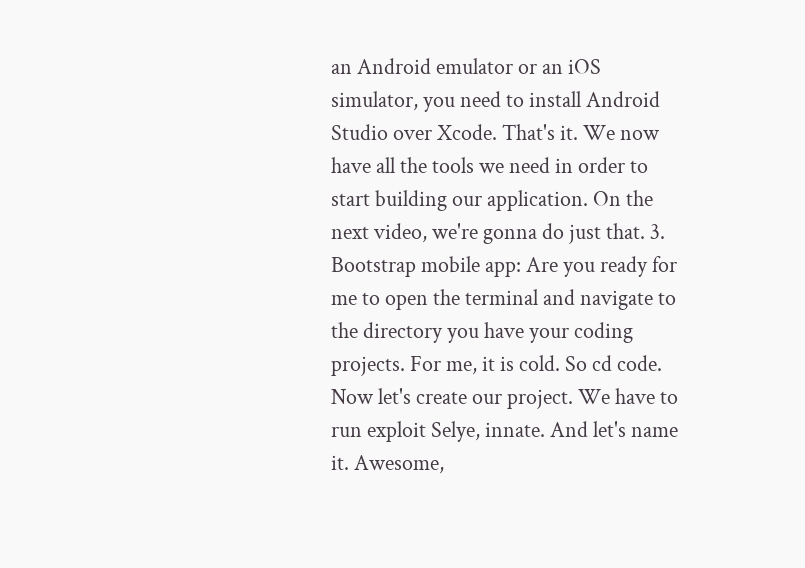an Android emulator or an iOS simulator, you need to install Android Studio over Xcode. That's it. We now have all the tools we need in order to start building our application. On the next video, we're gonna do just that. 3. Bootstrap mobile app: Are you ready for me to open the terminal and navigate to the directory you have your coding projects. For me, it is cold. So cd code. Now let's create our project. We have to run exploit Selye, innate. And let's name it. Awesome,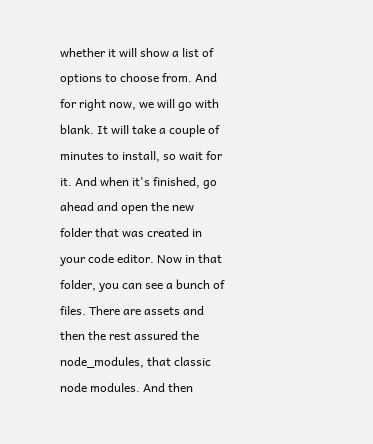whether it will show a list of options to choose from. And for right now, we will go with blank. It will take a couple of minutes to install, so wait for it. And when it's finished, go ahead and open the new folder that was created in your code editor. Now in that folder, you can see a bunch of files. There are assets and then the rest assured the node_modules, that classic node modules. And then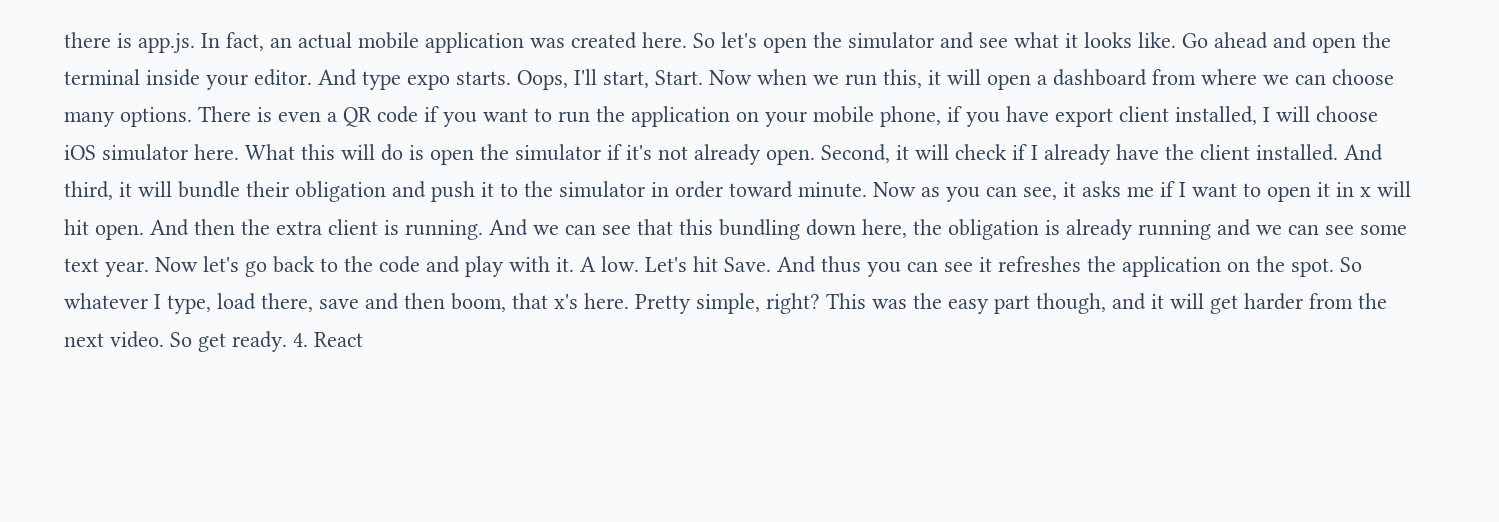there is app.js. In fact, an actual mobile application was created here. So let's open the simulator and see what it looks like. Go ahead and open the terminal inside your editor. And type expo starts. Oops, I'll start, Start. Now when we run this, it will open a dashboard from where we can choose many options. There is even a QR code if you want to run the application on your mobile phone, if you have export client installed, I will choose iOS simulator here. What this will do is open the simulator if it's not already open. Second, it will check if I already have the client installed. And third, it will bundle their obligation and push it to the simulator in order toward minute. Now as you can see, it asks me if I want to open it in x will hit open. And then the extra client is running. And we can see that this bundling down here, the obligation is already running and we can see some text year. Now let's go back to the code and play with it. A low. Let's hit Save. And thus you can see it refreshes the application on the spot. So whatever I type, load there, save and then boom, that x's here. Pretty simple, right? This was the easy part though, and it will get harder from the next video. So get ready. 4. React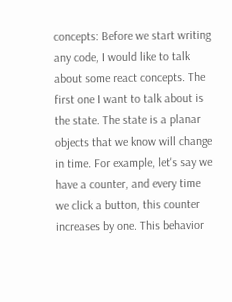concepts: Before we start writing any code, I would like to talk about some react concepts. The first one I want to talk about is the state. The state is a planar objects that we know will change in time. For example, let's say we have a counter, and every time we click a button, this counter increases by one. This behavior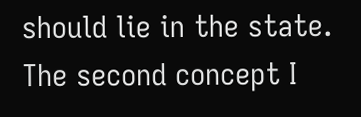should lie in the state. The second concept I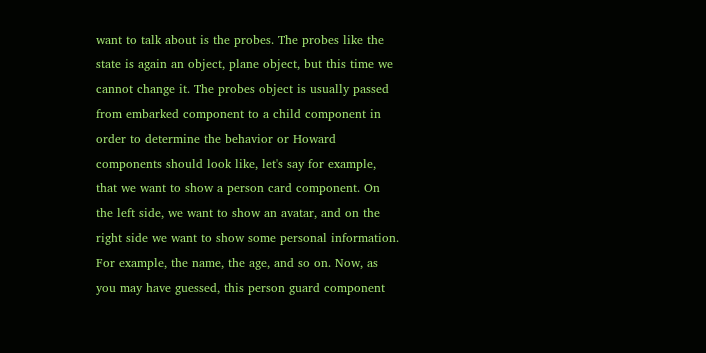want to talk about is the probes. The probes like the state is again an object, plane object, but this time we cannot change it. The probes object is usually passed from embarked component to a child component in order to determine the behavior or Howard components should look like, let's say for example, that we want to show a person card component. On the left side, we want to show an avatar, and on the right side we want to show some personal information. For example, the name, the age, and so on. Now, as you may have guessed, this person guard component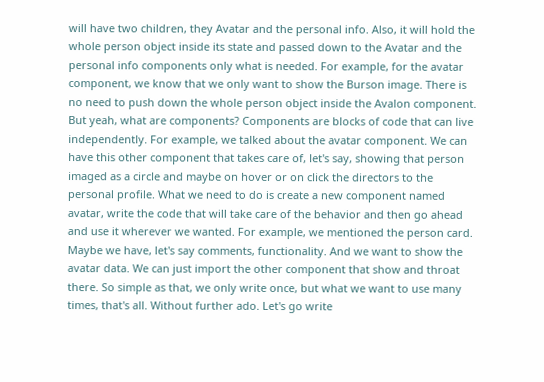will have two children, they Avatar and the personal info. Also, it will hold the whole person object inside its state and passed down to the Avatar and the personal info components only what is needed. For example, for the avatar component, we know that we only want to show the Burson image. There is no need to push down the whole person object inside the Avalon component. But yeah, what are components? Components are blocks of code that can live independently. For example, we talked about the avatar component. We can have this other component that takes care of, let's say, showing that person imaged as a circle and maybe on hover or on click the directors to the personal profile. What we need to do is create a new component named avatar, write the code that will take care of the behavior and then go ahead and use it wherever we wanted. For example, we mentioned the person card. Maybe we have, let's say comments, functionality. And we want to show the avatar data. We can just import the other component that show and throat there. So simple as that, we only write once, but what we want to use many times, that's all. Without further ado. Let's go write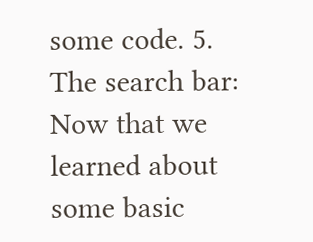some code. 5. The search bar: Now that we learned about some basic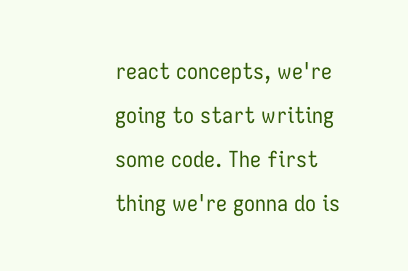react concepts, we're going to start writing some code. The first thing we're gonna do is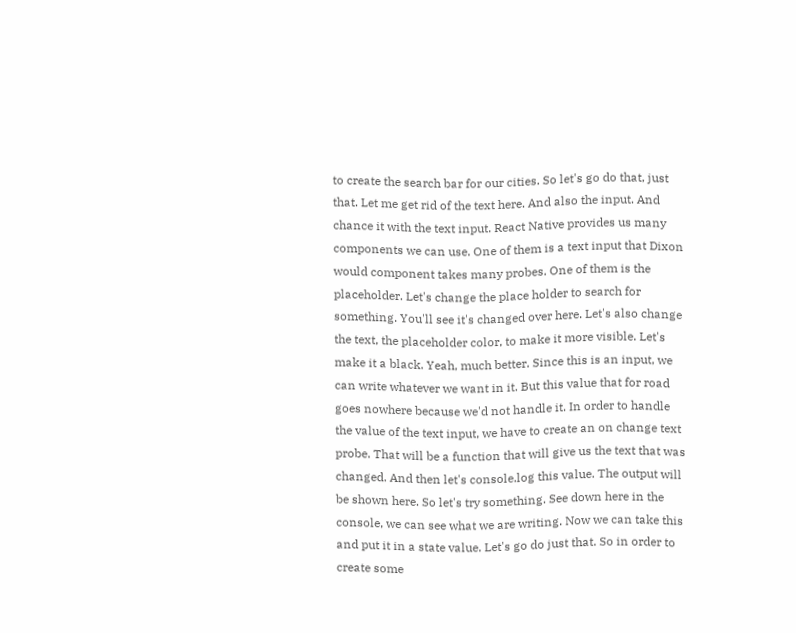to create the search bar for our cities. So let's go do that, just that. Let me get rid of the text here. And also the input. And chance it with the text input. React Native provides us many components we can use. One of them is a text input that Dixon would component takes many probes. One of them is the placeholder. Let's change the place holder to search for something. You'll see it's changed over here. Let's also change the text, the placeholder color, to make it more visible. Let's make it a black. Yeah, much better. Since this is an input, we can write whatever we want in it. But this value that for road goes nowhere because we'd not handle it. In order to handle the value of the text input, we have to create an on change text probe. That will be a function that will give us the text that was changed. And then let's console.log this value. The output will be shown here. So let's try something. See down here in the console, we can see what we are writing. Now we can take this and put it in a state value. Let's go do just that. So in order to create some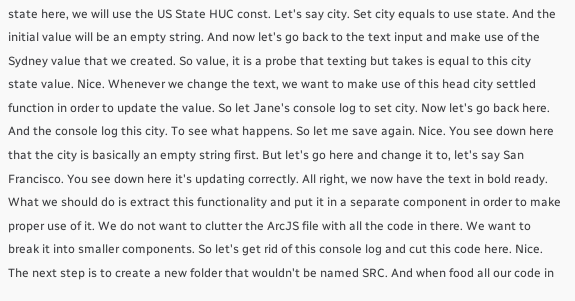state here, we will use the US State HUC const. Let's say city. Set city equals to use state. And the initial value will be an empty string. And now let's go back to the text input and make use of the Sydney value that we created. So value, it is a probe that texting but takes is equal to this city state value. Nice. Whenever we change the text, we want to make use of this head city settled function in order to update the value. So let Jane's console log to set city. Now let's go back here. And the console log this city. To see what happens. So let me save again. Nice. You see down here that the city is basically an empty string first. But let's go here and change it to, let's say San Francisco. You see down here it's updating correctly. All right, we now have the text in bold ready. What we should do is extract this functionality and put it in a separate component in order to make proper use of it. We do not want to clutter the ArcJS file with all the code in there. We want to break it into smaller components. So let's get rid of this console log and cut this code here. Nice. The next step is to create a new folder that wouldn't be named SRC. And when food all our code in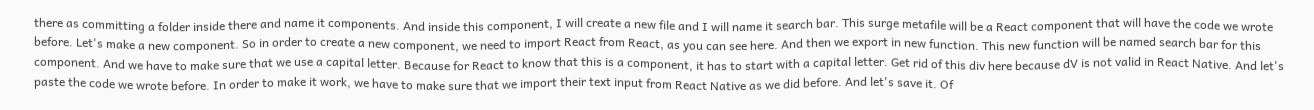there as committing a folder inside there and name it components. And inside this component, I will create a new file and I will name it search bar. This surge metafile will be a React component that will have the code we wrote before. Let's make a new component. So in order to create a new component, we need to import React from React, as you can see here. And then we export in new function. This new function will be named search bar for this component. And we have to make sure that we use a capital letter. Because for React to know that this is a component, it has to start with a capital letter. Get rid of this div here because dV is not valid in React Native. And let's paste the code we wrote before. In order to make it work, we have to make sure that we import their text input from React Native as we did before. And let's save it. Of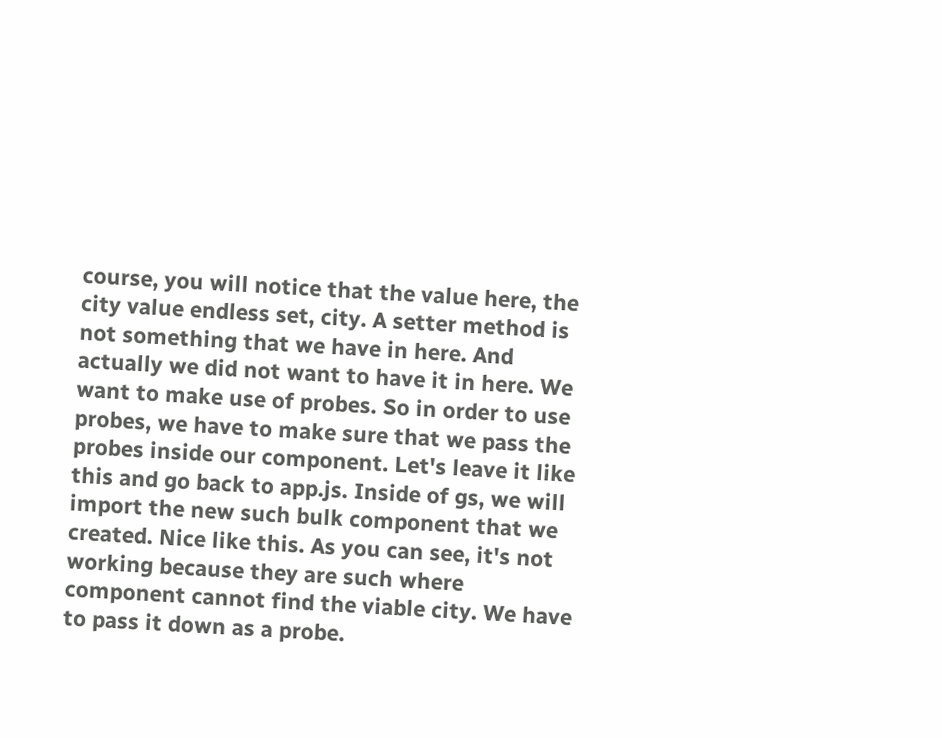course, you will notice that the value here, the city value endless set, city. A setter method is not something that we have in here. And actually we did not want to have it in here. We want to make use of probes. So in order to use probes, we have to make sure that we pass the probes inside our component. Let's leave it like this and go back to app.js. Inside of gs, we will import the new such bulk component that we created. Nice like this. As you can see, it's not working because they are such where component cannot find the viable city. We have to pass it down as a probe.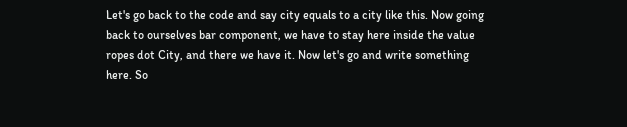Let's go back to the code and say city equals to a city like this. Now going back to ourselves bar component, we have to stay here inside the value ropes dot City, and there we have it. Now let's go and write something here. So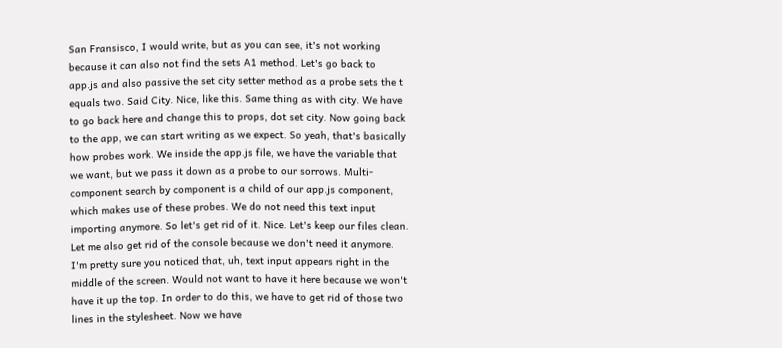San Fransisco, I would write, but as you can see, it's not working because it can also not find the sets A1 method. Let's go back to app.js and also passive the set city setter method as a probe sets the t equals two. Said City. Nice, like this. Same thing as with city. We have to go back here and change this to props, dot set city. Now going back to the app, we can start writing as we expect. So yeah, that's basically how probes work. We inside the app.js file, we have the variable that we want, but we pass it down as a probe to our sorrows. Multi-component search by component is a child of our app.js component, which makes use of these probes. We do not need this text input importing anymore. So let's get rid of it. Nice. Let's keep our files clean. Let me also get rid of the console because we don't need it anymore. I'm pretty sure you noticed that, uh, text input appears right in the middle of the screen. Would not want to have it here because we won't have it up the top. In order to do this, we have to get rid of those two lines in the stylesheet. Now we have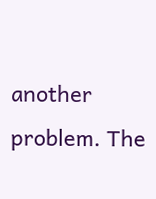another problem. The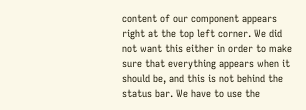content of our component appears right at the top left corner. We did not want this either in order to make sure that everything appears when it should be, and this is not behind the status bar. We have to use the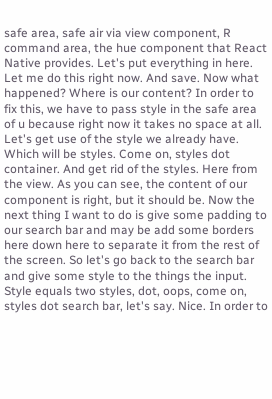safe area, safe air via view component, R command area, the hue component that React Native provides. Let's put everything in here. Let me do this right now. And save. Now what happened? Where is our content? In order to fix this, we have to pass style in the safe area of u because right now it takes no space at all. Let's get use of the style we already have. Which will be styles. Come on, styles dot container. And get rid of the styles. Here from the view. As you can see, the content of our component is right, but it should be. Now the next thing I want to do is give some padding to our search bar and may be add some borders here down here to separate it from the rest of the screen. So let's go back to the search bar and give some style to the things the input. Style equals two styles, dot, oops, come on, styles dot search bar, let's say. Nice. In order to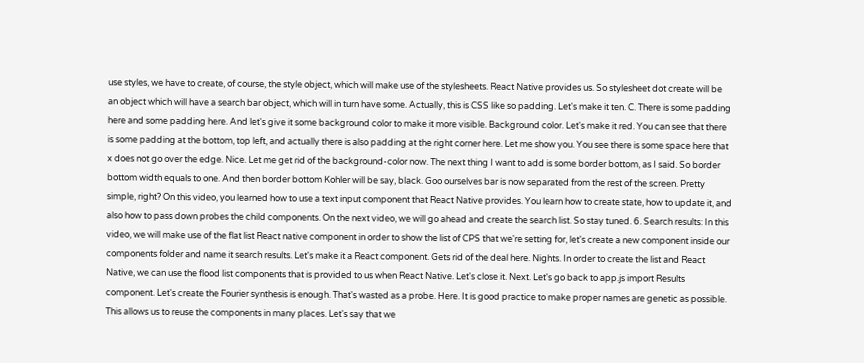use styles, we have to create, of course, the style object, which will make use of the stylesheets. React Native provides us. So stylesheet dot create will be an object which will have a search bar object, which will in turn have some. Actually, this is CSS like so padding. Let's make it ten. C. There is some padding here and some padding here. And let's give it some background color to make it more visible. Background color. Let's make it red. You can see that there is some padding at the bottom, top left, and actually there is also padding at the right corner here. Let me show you. You see there is some space here that x does not go over the edge. Nice. Let me get rid of the background-color now. The next thing I want to add is some border bottom, as I said. So border bottom width equals to one. And then border bottom Kohler will be say, black. Goo ourselves bar is now separated from the rest of the screen. Pretty simple, right? On this video, you learned how to use a text input component that React Native provides. You learn how to create state, how to update it, and also how to pass down probes the child components. On the next video, we will go ahead and create the search list. So stay tuned. 6. Search results: In this video, we will make use of the flat list React native component in order to show the list of CPS that we're setting for, let's create a new component inside our components folder and name it search results. Let's make it a React component. Gets rid of the deal here. Nights. In order to create the list and React Native, we can use the flood list components that is provided to us when React Native. Let's close it. Next. Let's go back to app.js import Results component. Let's create the Fourier synthesis is enough. That's wasted as a probe. Here. It is good practice to make proper names are genetic as possible. This allows us to reuse the components in many places. Let's say that we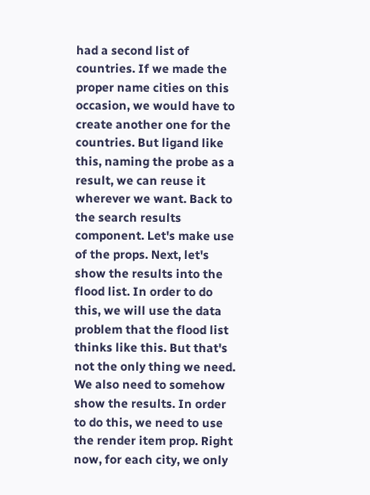had a second list of countries. If we made the proper name cities on this occasion, we would have to create another one for the countries. But ligand like this, naming the probe as a result, we can reuse it wherever we want. Back to the search results component. Let's make use of the props. Next, let's show the results into the flood list. In order to do this, we will use the data problem that the flood list thinks like this. But that's not the only thing we need. We also need to somehow show the results. In order to do this, we need to use the render item prop. Right now, for each city, we only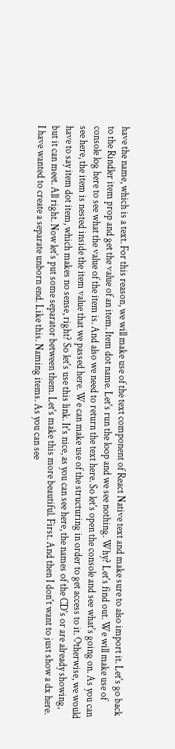have the name, which is a text. For this reason, we will make use of the text component of React Native text and make sure to also import it. Let's go back to the Rindler item prop and get the value of an item. Item dot name. Let's run the loop and we see nothing. Why? Let's find out. We will make use of console log here to see what the value of the item is. And also we need to return the text here. So let's open the console and see what's going on. As you can see here, the item is nested inside the item value that we passed here. We can make use of the structuring in order to get access to it. Otherwise, we would have to say item dot item, which makes no sense, right? So let's use this link. It's nice, as you can see here, the names of the CD's or are already showing, but it can meet. All right. Now let's put some separator between them. Let's make this more beautiful. First. And then I don't want to just show a dx here. I have wanted to create a separate unborn end. Like this. Naming items. As you can see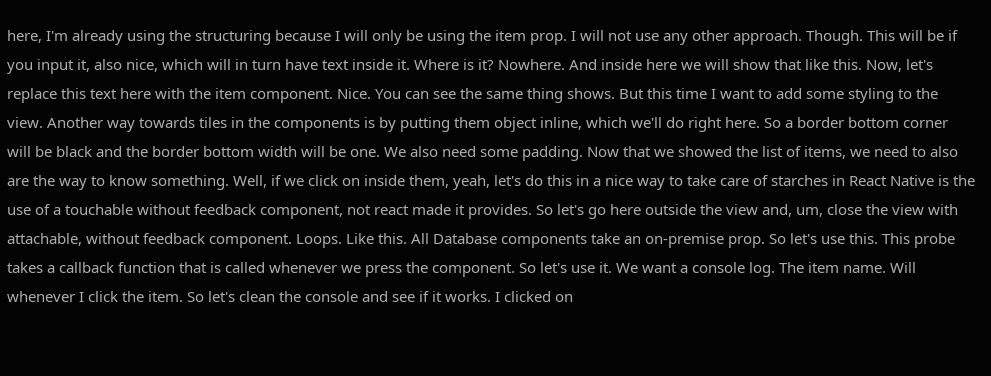here, I'm already using the structuring because I will only be using the item prop. I will not use any other approach. Though. This will be if you input it, also nice, which will in turn have text inside it. Where is it? Nowhere. And inside here we will show that like this. Now, let's replace this text here with the item component. Nice. You can see the same thing shows. But this time I want to add some styling to the view. Another way towards tiles in the components is by putting them object inline, which we'll do right here. So a border bottom corner will be black and the border bottom width will be one. We also need some padding. Now that we showed the list of items, we need to also are the way to know something. Well, if we click on inside them, yeah, let's do this in a nice way to take care of starches in React Native is the use of a touchable without feedback component, not react made it provides. So let's go here outside the view and, um, close the view with attachable, without feedback component. Loops. Like this. All Database components take an on-premise prop. So let's use this. This probe takes a callback function that is called whenever we press the component. So let's use it. We want a console log. The item name. Will whenever I click the item. So let's clean the console and see if it works. I clicked on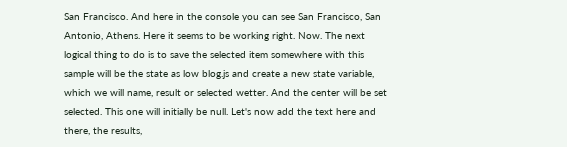San Francisco. And here in the console you can see San Francisco, San Antonio, Athens. Here it seems to be working right. Now. The next logical thing to do is to save the selected item somewhere with this sample will be the state as low blog.js and create a new state variable, which we will name, result or selected wetter. And the center will be set selected. This one will initially be null. Let's now add the text here and there, the results,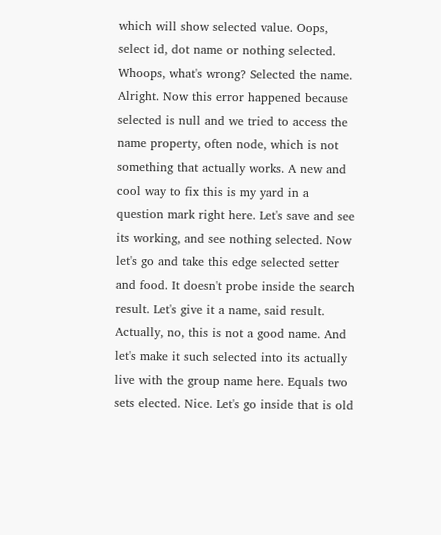which will show selected value. Oops, select id, dot name or nothing selected. Whoops, what's wrong? Selected the name. Alright. Now this error happened because selected is null and we tried to access the name property, often node, which is not something that actually works. A new and cool way to fix this is my yard in a question mark right here. Let's save and see its working, and see nothing selected. Now let's go and take this edge selected setter and food. It doesn't probe inside the search result. Let's give it a name, said result. Actually, no, this is not a good name. And let's make it such selected into its actually live with the group name here. Equals two sets elected. Nice. Let's go inside that is old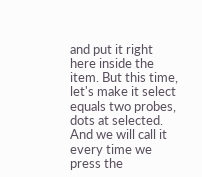and put it right here inside the item. But this time, let's make it select equals two probes, dots at selected. And we will call it every time we press the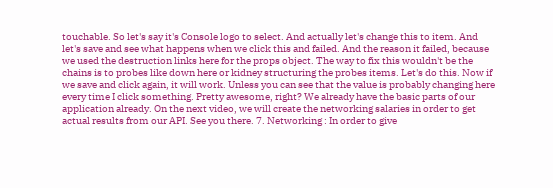touchable. So let's say it's Console logo to select. And actually let's change this to item. And let's save and see what happens when we click this and failed. And the reason it failed, because we used the destruction links here for the props object. The way to fix this wouldn't be the chains is to probes like down here or kidney structuring the probes items. Let's do this. Now if we save and click again, it will work. Unless you can see that the value is probably changing here every time I click something. Pretty awesome, right? We already have the basic parts of our application already. On the next video, we will create the networking salaries in order to get actual results from our API. See you there. 7. Networking : In order to give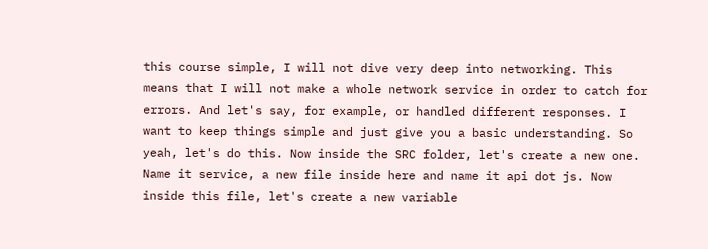this course simple, I will not dive very deep into networking. This means that I will not make a whole network service in order to catch for errors. And let's say, for example, or handled different responses. I want to keep things simple and just give you a basic understanding. So yeah, let's do this. Now inside the SRC folder, let's create a new one. Name it service, a new file inside here and name it api dot js. Now inside this file, let's create a new variable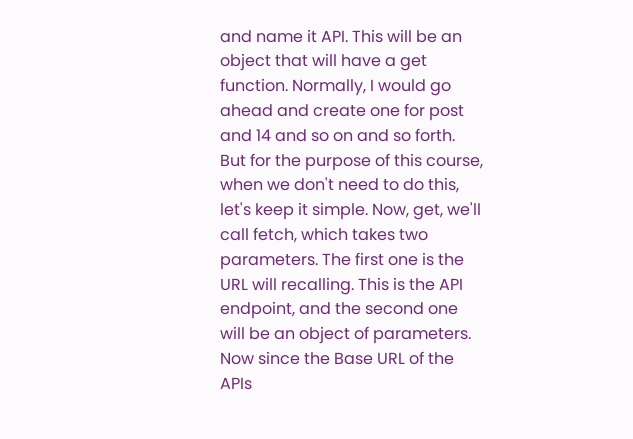and name it API. This will be an object that will have a get function. Normally, I would go ahead and create one for post and 14 and so on and so forth. But for the purpose of this course, when we don't need to do this, let's keep it simple. Now, get, we'll call fetch, which takes two parameters. The first one is the URL will recalling. This is the API endpoint, and the second one will be an object of parameters. Now since the Base URL of the APIs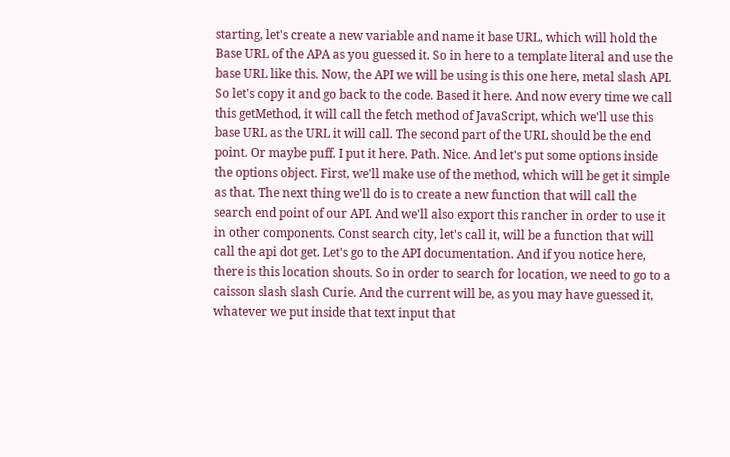starting, let's create a new variable and name it base URL, which will hold the Base URL of the APA as you guessed it. So in here to a template literal and use the base URL like this. Now, the API we will be using is this one here, metal slash API. So let's copy it and go back to the code. Based it here. And now every time we call this getMethod, it will call the fetch method of JavaScript, which we'll use this base URL as the URL it will call. The second part of the URL should be the end point. Or maybe puff. I put it here. Path. Nice. And let's put some options inside the options object. First, we'll make use of the method, which will be get it simple as that. The next thing we'll do is to create a new function that will call the search end point of our API. And we'll also export this rancher in order to use it in other components. Const search city, let's call it, will be a function that will call the api dot get. Let's go to the API documentation. And if you notice here, there is this location shouts. So in order to search for location, we need to go to a caisson slash slash Curie. And the current will be, as you may have guessed it, whatever we put inside that text input that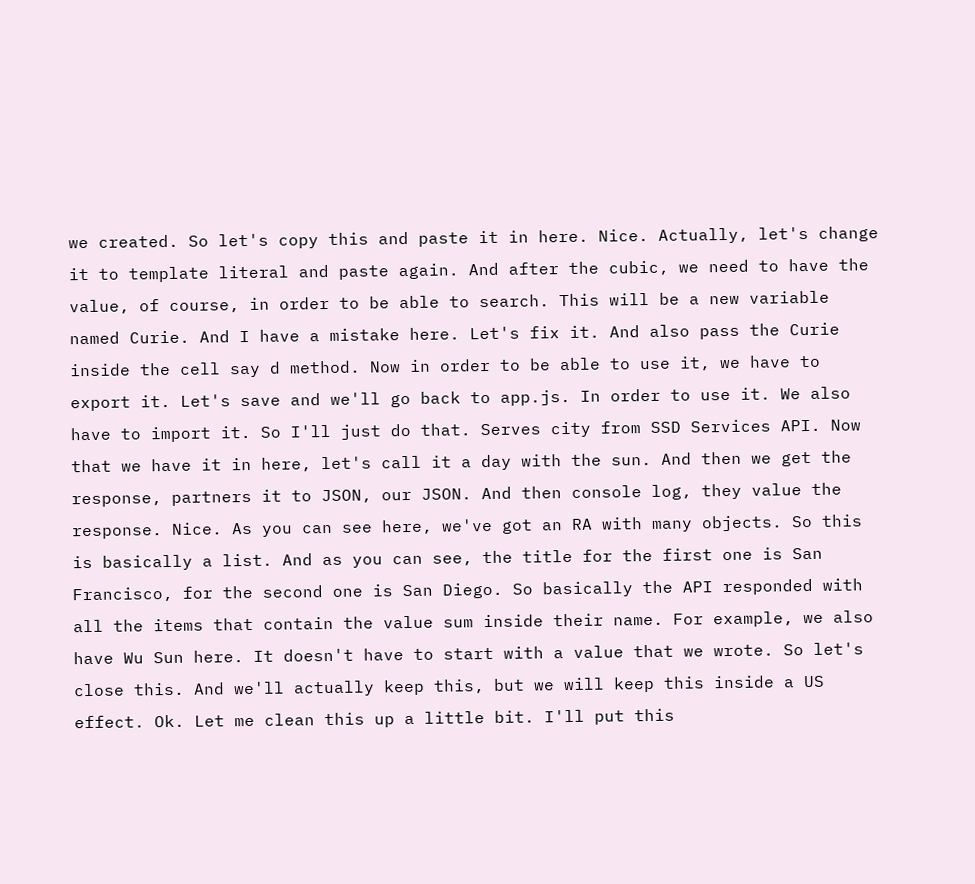we created. So let's copy this and paste it in here. Nice. Actually, let's change it to template literal and paste again. And after the cubic, we need to have the value, of course, in order to be able to search. This will be a new variable named Curie. And I have a mistake here. Let's fix it. And also pass the Curie inside the cell say d method. Now in order to be able to use it, we have to export it. Let's save and we'll go back to app.js. In order to use it. We also have to import it. So I'll just do that. Serves city from SSD Services API. Now that we have it in here, let's call it a day with the sun. And then we get the response, partners it to JSON, our JSON. And then console log, they value the response. Nice. As you can see here, we've got an RA with many objects. So this is basically a list. And as you can see, the title for the first one is San Francisco, for the second one is San Diego. So basically the API responded with all the items that contain the value sum inside their name. For example, we also have Wu Sun here. It doesn't have to start with a value that we wrote. So let's close this. And we'll actually keep this, but we will keep this inside a US effect. Ok. Let me clean this up a little bit. I'll put this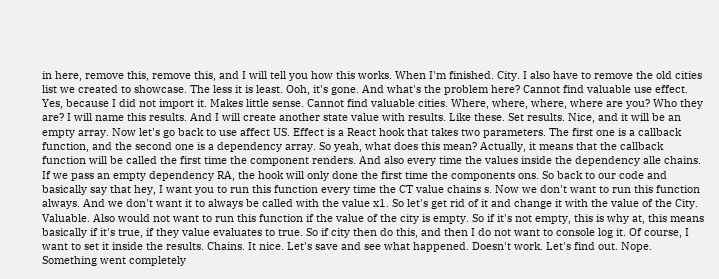in here, remove this, remove this, and I will tell you how this works. When I'm finished. City. I also have to remove the old cities list we created to showcase. The less it is least. Ooh, it's gone. And what's the problem here? Cannot find valuable use effect. Yes, because I did not import it. Makes little sense. Cannot find valuable cities. Where, where, where, where are you? Who they are? I will name this results. And I will create another state value with results. Like these. Set results. Nice, and it will be an empty array. Now let's go back to use affect US. Effect is a React hook that takes two parameters. The first one is a callback function, and the second one is a dependency array. So yeah, what does this mean? Actually, it means that the callback function will be called the first time the component renders. And also every time the values inside the dependency alle chains. If we pass an empty dependency RA, the hook will only done the first time the components ons. So back to our code and basically say that hey, I want you to run this function every time the CT value chains s. Now we don't want to run this function always. And we don't want it to always be called with the value x1. So let's get rid of it and change it with the value of the City. Valuable. Also would not want to run this function if the value of the city is empty. So if it's not empty, this is why at, this means basically if it's true, if they value evaluates to true. So if city then do this, and then I do not want to console log it. Of course, I want to set it inside the results. Chains. It nice. Let's save and see what happened. Doesn't work. Let's find out. Nope. Something went completely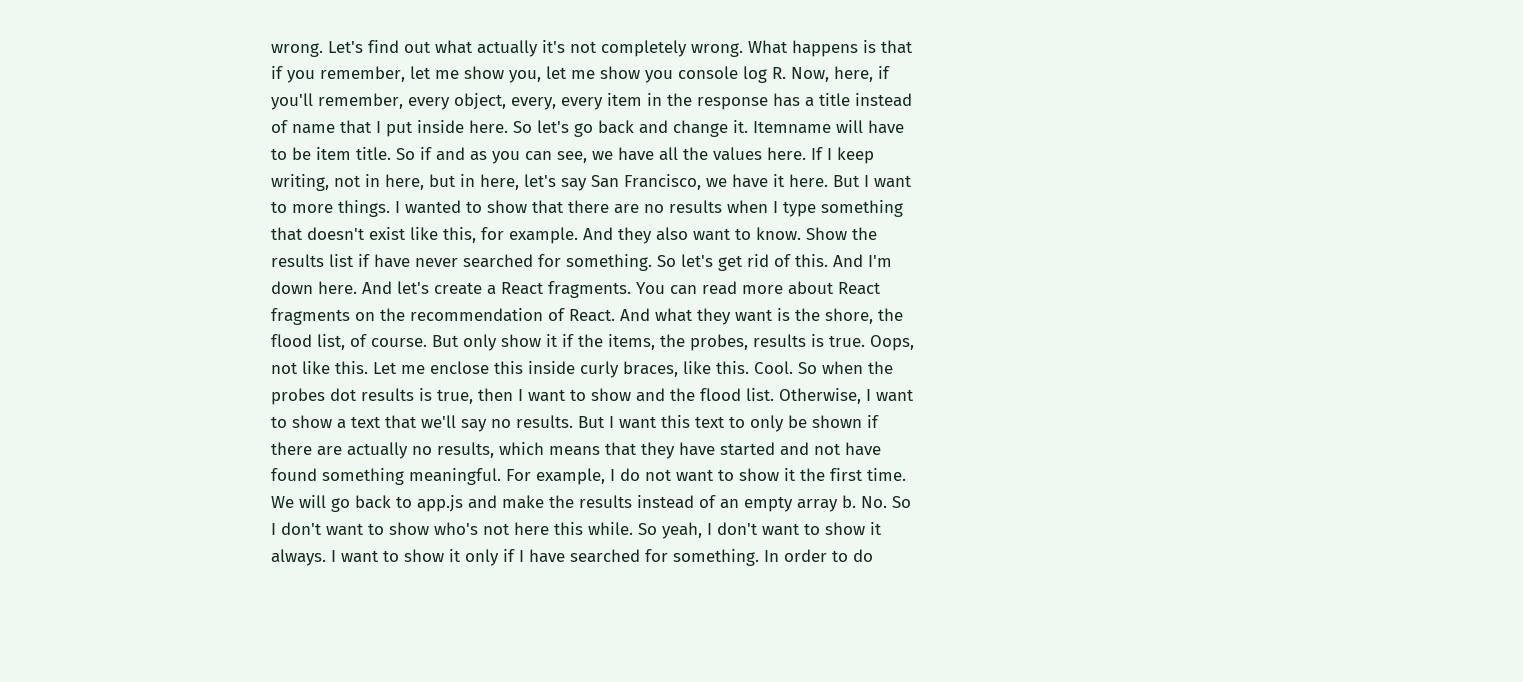wrong. Let's find out what actually it's not completely wrong. What happens is that if you remember, let me show you, let me show you console log R. Now, here, if you'll remember, every object, every, every item in the response has a title instead of name that I put inside here. So let's go back and change it. Itemname will have to be item title. So if and as you can see, we have all the values here. If I keep writing, not in here, but in here, let's say San Francisco, we have it here. But I want to more things. I wanted to show that there are no results when I type something that doesn't exist like this, for example. And they also want to know. Show the results list if have never searched for something. So let's get rid of this. And I'm down here. And let's create a React fragments. You can read more about React fragments on the recommendation of React. And what they want is the shore, the flood list, of course. But only show it if the items, the probes, results is true. Oops, not like this. Let me enclose this inside curly braces, like this. Cool. So when the probes dot results is true, then I want to show and the flood list. Otherwise, I want to show a text that we'll say no results. But I want this text to only be shown if there are actually no results, which means that they have started and not have found something meaningful. For example, I do not want to show it the first time. We will go back to app.js and make the results instead of an empty array b. No. So I don't want to show who's not here this while. So yeah, I don't want to show it always. I want to show it only if I have searched for something. In order to do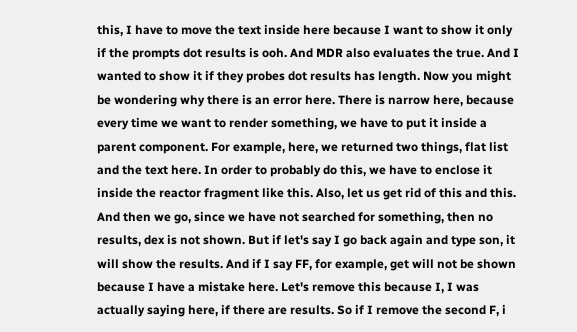this, I have to move the text inside here because I want to show it only if the prompts dot results is ooh. And MDR also evaluates the true. And I wanted to show it if they probes dot results has length. Now you might be wondering why there is an error here. There is narrow here, because every time we want to render something, we have to put it inside a parent component. For example, here, we returned two things, flat list and the text here. In order to probably do this, we have to enclose it inside the reactor fragment like this. Also, let us get rid of this and this. And then we go, since we have not searched for something, then no results, dex is not shown. But if let's say I go back again and type son, it will show the results. And if I say FF, for example, get will not be shown because I have a mistake here. Let's remove this because I, I was actually saying here, if there are results. So if I remove the second F, i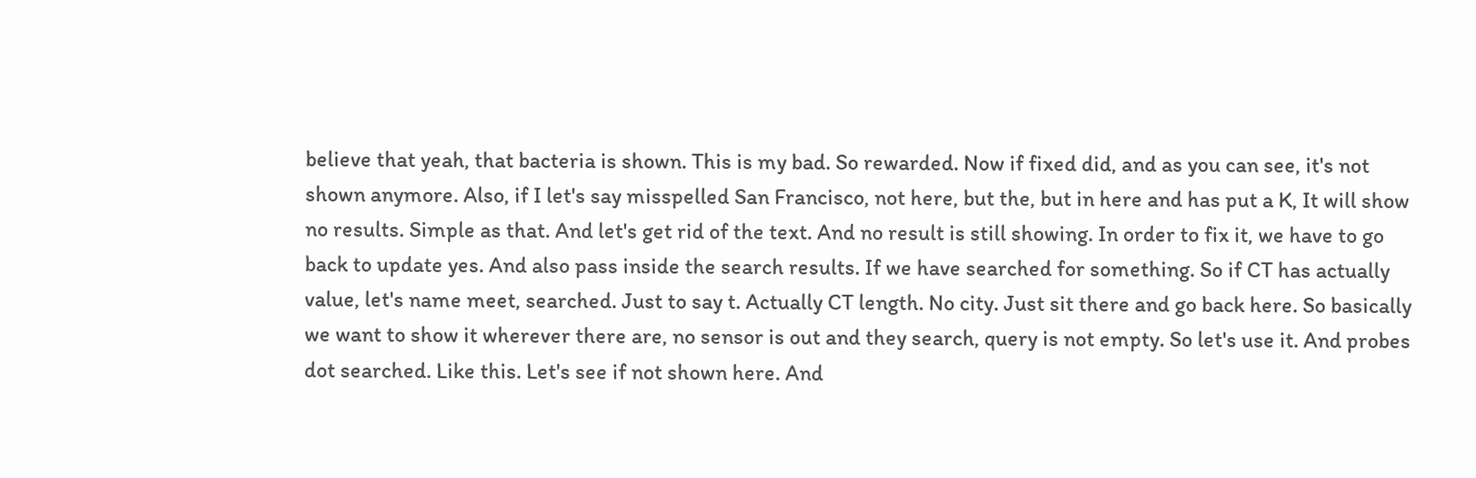believe that yeah, that bacteria is shown. This is my bad. So rewarded. Now if fixed did, and as you can see, it's not shown anymore. Also, if I let's say misspelled San Francisco, not here, but the, but in here and has put a K, It will show no results. Simple as that. And let's get rid of the text. And no result is still showing. In order to fix it, we have to go back to update yes. And also pass inside the search results. If we have searched for something. So if CT has actually value, let's name meet, searched. Just to say t. Actually CT length. No city. Just sit there and go back here. So basically we want to show it wherever there are, no sensor is out and they search, query is not empty. So let's use it. And probes dot searched. Like this. Let's see if not shown here. And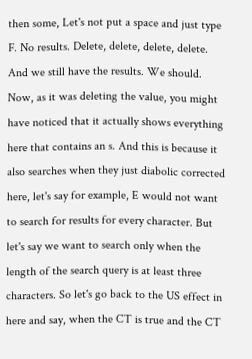then some, Let's not put a space and just type F. No results. Delete, delete, delete, delete. And we still have the results. We should. Now, as it was deleting the value, you might have noticed that it actually shows everything here that contains an s. And this is because it also searches when they just diabolic corrected here, let's say for example, E would not want to search for results for every character. But let's say we want to search only when the length of the search query is at least three characters. So let's go back to the US effect in here and say, when the CT is true and the CT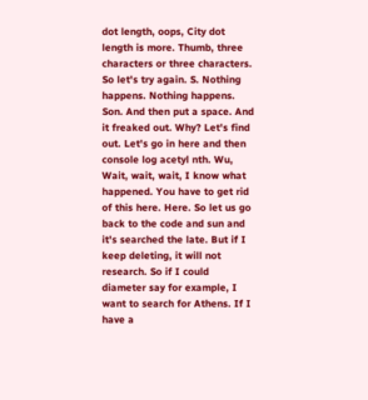dot length, oops, City dot length is more. Thumb, three characters or three characters. So let's try again. S. Nothing happens. Nothing happens. Son. And then put a space. And it freaked out. Why? Let's find out. Let's go in here and then console log acetyl nth. Wu, Wait, wait, wait, I know what happened. You have to get rid of this here. Here. So let us go back to the code and sun and it's searched the late. But if I keep deleting, it will not research. So if I could diameter say for example, I want to search for Athens. If I have a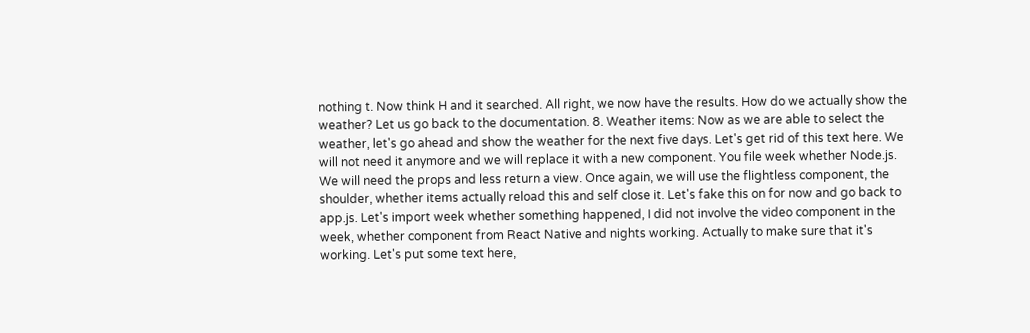nothing t. Now think H and it searched. All right, we now have the results. How do we actually show the weather? Let us go back to the documentation. 8. Weather items: Now as we are able to select the weather, let's go ahead and show the weather for the next five days. Let's get rid of this text here. We will not need it anymore and we will replace it with a new component. You file week whether Node.js. We will need the props and less return a view. Once again, we will use the flightless component, the shoulder, whether items actually reload this and self close it. Let's fake this on for now and go back to app.js. Let's import week whether something happened, I did not involve the video component in the week, whether component from React Native and nights working. Actually to make sure that it's working. Let's put some text here,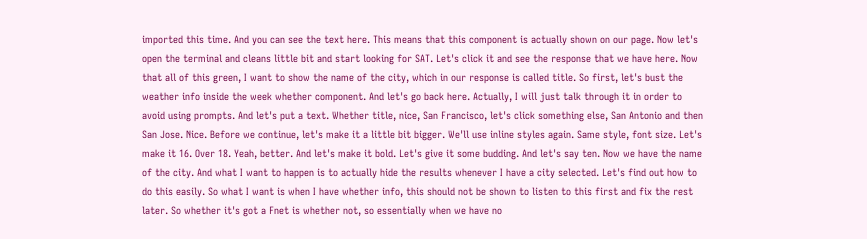imported this time. And you can see the text here. This means that this component is actually shown on our page. Now let's open the terminal and cleans little bit and start looking for SAT. Let's click it and see the response that we have here. Now that all of this green, I want to show the name of the city, which in our response is called title. So first, let's bust the weather info inside the week whether component. And let's go back here. Actually, I will just talk through it in order to avoid using prompts. And let's put a text. Whether title, nice, San Francisco, let's click something else, San Antonio and then San Jose. Nice. Before we continue, let's make it a little bit bigger. We'll use inline styles again. Same style, font size. Let's make it 16. Over 18. Yeah, better. And let's make it bold. Let's give it some budding. And let's say ten. Now we have the name of the city. And what I want to happen is to actually hide the results whenever I have a city selected. Let's find out how to do this easily. So what I want is when I have whether info, this should not be shown to listen to this first and fix the rest later. So whether it's got a Fnet is whether not, so essentially when we have no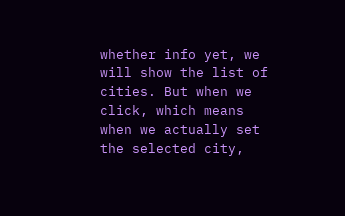whether info yet, we will show the list of cities. But when we click, which means when we actually set the selected city,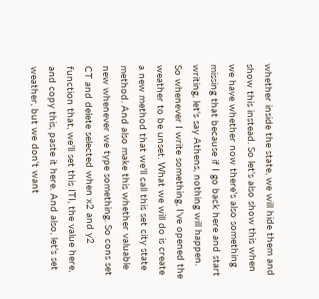whether inside the state, we will hide them and show this instead. So let's also show this when we have whether now there's also something missing that because if I go back here and start writing, let's say Athens, nothing will happen. So whenever I write something, I've opened the weather to be unset. What we will do is create a new method that we'll call this set city state method. And also make this whether valuable new whenever we type something. So cons set CT and delete selected when x2 and y2 function that, we'll set this ITI, the value here, and copy this, paste it here. And also, let's set weather, but we don't want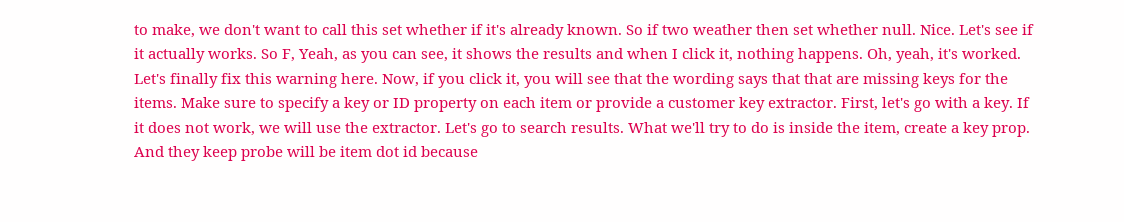to make, we don't want to call this set whether if it's already known. So if two weather then set whether null. Nice. Let's see if it actually works. So F, Yeah, as you can see, it shows the results and when I click it, nothing happens. Oh, yeah, it's worked. Let's finally fix this warning here. Now, if you click it, you will see that the wording says that that are missing keys for the items. Make sure to specify a key or ID property on each item or provide a customer key extractor. First, let's go with a key. If it does not work, we will use the extractor. Let's go to search results. What we'll try to do is inside the item, create a key prop. And they keep probe will be item dot id because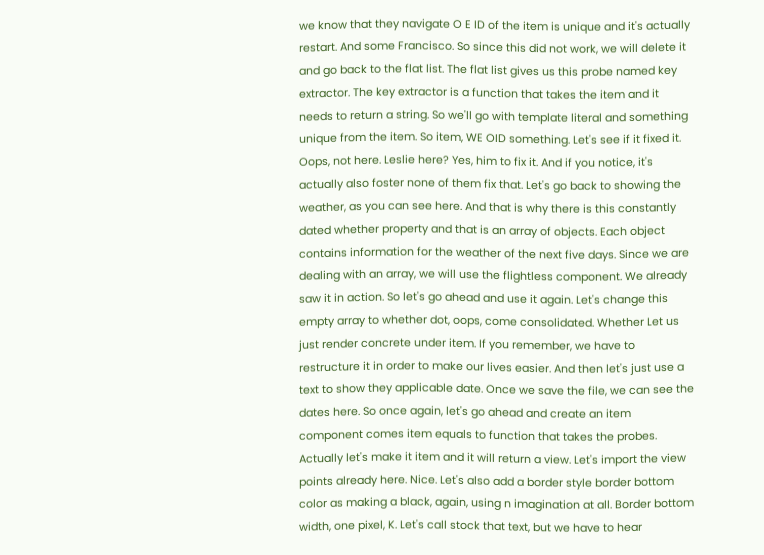we know that they navigate O E ID of the item is unique and it's actually restart. And some Francisco. So since this did not work, we will delete it and go back to the flat list. The flat list gives us this probe named key extractor. The key extractor is a function that takes the item and it needs to return a string. So we'll go with template literal and something unique from the item. So item, WE OID something. Let's see if it fixed it. Oops, not here. Leslie here? Yes, him to fix it. And if you notice, it's actually also foster none of them fix that. Let's go back to showing the weather, as you can see here. And that is why there is this constantly dated whether property and that is an array of objects. Each object contains information for the weather of the next five days. Since we are dealing with an array, we will use the flightless component. We already saw it in action. So let's go ahead and use it again. Let's change this empty array to whether dot, oops, come consolidated. Whether Let us just render concrete under item. If you remember, we have to restructure it in order to make our lives easier. And then let's just use a text to show they applicable date. Once we save the file, we can see the dates here. So once again, let's go ahead and create an item component comes item equals to function that takes the probes. Actually let's make it item and it will return a view. Let's import the view points already here. Nice. Let's also add a border style border bottom color as making a black, again, using n imagination at all. Border bottom width, one pixel, K. Let's call stock that text, but we have to hear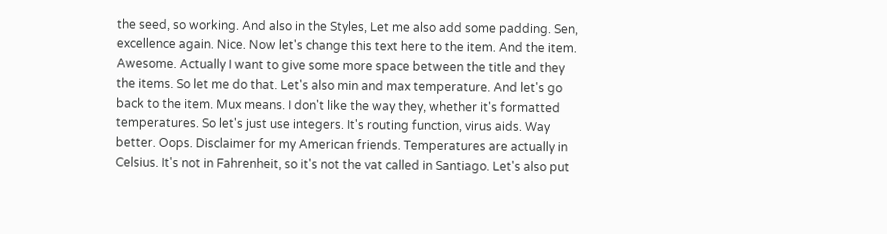the seed, so working. And also in the Styles, Let me also add some padding. Sen, excellence again. Nice. Now let's change this text here to the item. And the item. Awesome. Actually I want to give some more space between the title and they the items. So let me do that. Let's also min and max temperature. And let's go back to the item. Mux means. I don't like the way they, whether it's formatted temperatures. So let's just use integers. It's routing function, virus aids. Way better. Oops. Disclaimer for my American friends. Temperatures are actually in Celsius. It's not in Fahrenheit, so it's not the vat called in Santiago. Let's also put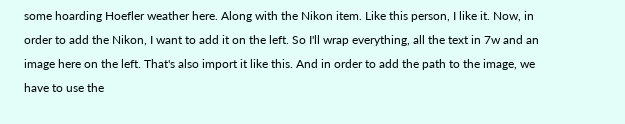some hoarding Hoefler weather here. Along with the Nikon item. Like this person, I like it. Now, in order to add the Nikon, I want to add it on the left. So I'll wrap everything, all the text in 7w and an image here on the left. That's also import it like this. And in order to add the path to the image, we have to use the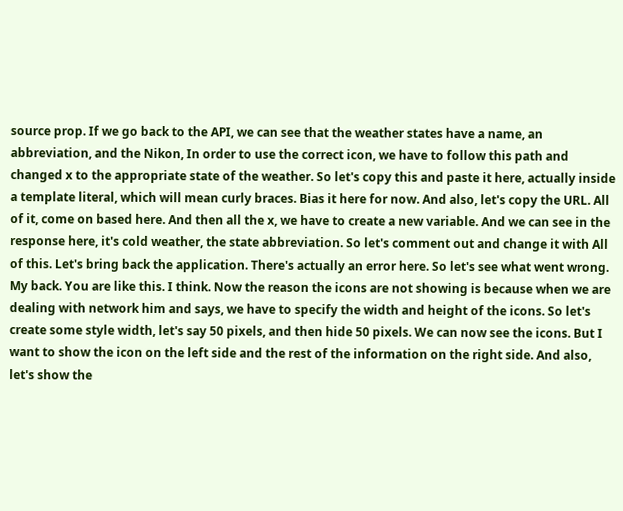source prop. If we go back to the API, we can see that the weather states have a name, an abbreviation, and the Nikon, In order to use the correct icon, we have to follow this path and changed x to the appropriate state of the weather. So let's copy this and paste it here, actually inside a template literal, which will mean curly braces. Bias it here for now. And also, let's copy the URL. All of it, come on based here. And then all the x, we have to create a new variable. And we can see in the response here, it's cold weather, the state abbreviation. So let's comment out and change it with All of this. Let's bring back the application. There's actually an error here. So let's see what went wrong. My back. You are like this. I think. Now the reason the icons are not showing is because when we are dealing with network him and says, we have to specify the width and height of the icons. So let's create some style width, let's say 50 pixels, and then hide 50 pixels. We can now see the icons. But I want to show the icon on the left side and the rest of the information on the right side. And also, let's show the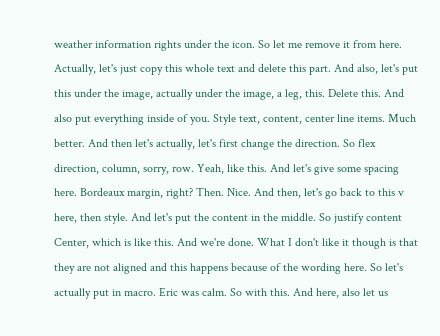weather information rights under the icon. So let me remove it from here. Actually, let's just copy this whole text and delete this part. And also, let's put this under the image, actually under the image, a leg, this. Delete this. And also put everything inside of you. Style text, content, center line items. Much better. And then let's actually, let's first change the direction. So flex direction, column, sorry, row. Yeah, like this. And let's give some spacing here. Bordeaux margin, right? Then. Nice. And then, let's go back to this v here, then style. And let's put the content in the middle. So justify content Center, which is like this. And we're done. What I don't like it though is that they are not aligned and this happens because of the wording here. So let's actually put in macro. Eric was calm. So with this. And here, also let us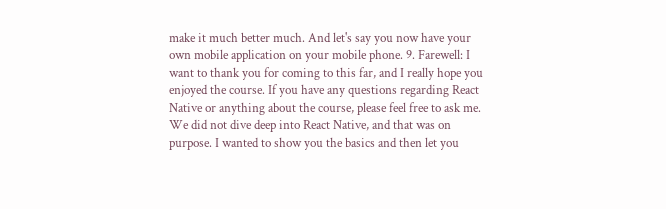make it much better much. And let's say you now have your own mobile application on your mobile phone. 9. Farewell: I want to thank you for coming to this far, and I really hope you enjoyed the course. If you have any questions regarding React Native or anything about the course, please feel free to ask me. We did not dive deep into React Native, and that was on purpose. I wanted to show you the basics and then let you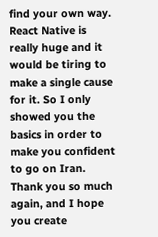find your own way. React Native is really huge and it would be tiring to make a single cause for it. So I only showed you the basics in order to make you confident to go on Iran. Thank you so much again, and I hope you create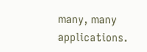many, many applications.